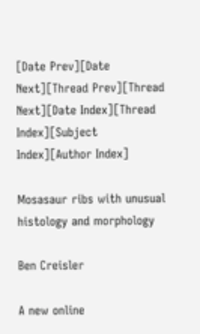[Date Prev][Date Next][Thread Prev][Thread Next][Date Index][Thread Index][Subject Index][Author Index]

Mosasaur ribs with unusual histology and morphology

Ben Creisler

A new online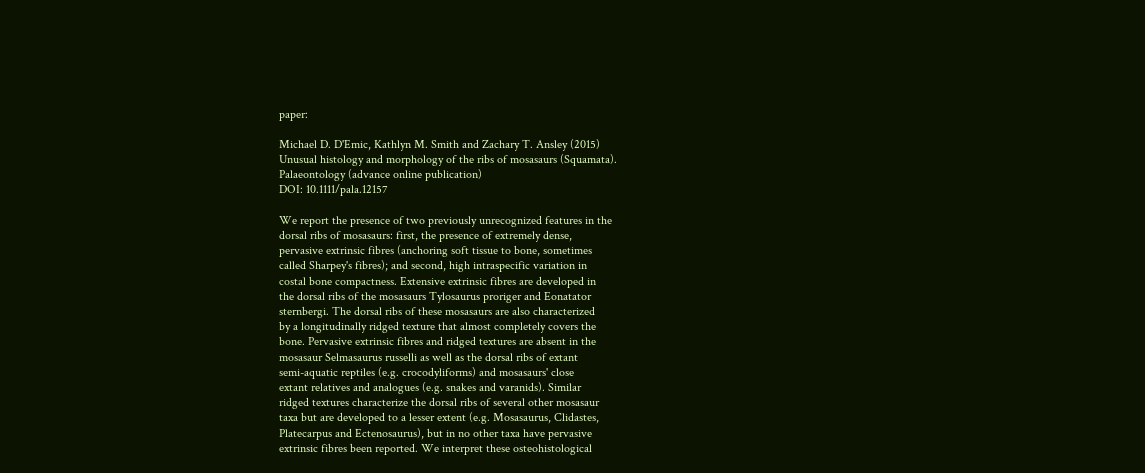paper:

Michael D. D'Emic, Kathlyn M. Smith and Zachary T. Ansley (2015)
Unusual histology and morphology of the ribs of mosasaurs (Squamata).
Palaeontology (advance online publication)
DOI: 10.1111/pala.12157

We report the presence of two previously unrecognized features in the
dorsal ribs of mosasaurs: first, the presence of extremely dense,
pervasive extrinsic fibres (anchoring soft tissue to bone, sometimes
called Sharpey's fibres); and second, high intraspecific variation in
costal bone compactness. Extensive extrinsic fibres are developed in
the dorsal ribs of the mosasaurs Tylosaurus proriger and Eonatator
sternbergi. The dorsal ribs of these mosasaurs are also characterized
by a longitudinally ridged texture that almost completely covers the
bone. Pervasive extrinsic fibres and ridged textures are absent in the
mosasaur Selmasaurus russelli as well as the dorsal ribs of extant
semi-aquatic reptiles (e.g. crocodyliforms) and mosasaurs' close
extant relatives and analogues (e.g. snakes and varanids). Similar
ridged textures characterize the dorsal ribs of several other mosasaur
taxa but are developed to a lesser extent (e.g. Mosasaurus, Clidastes,
Platecarpus and Ectenosaurus), but in no other taxa have pervasive
extrinsic fibres been reported. We interpret these osteohistological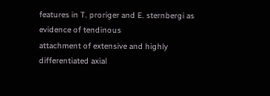features in T. proriger and E. sternbergi as evidence of tendinous
attachment of extensive and highly differentiated axial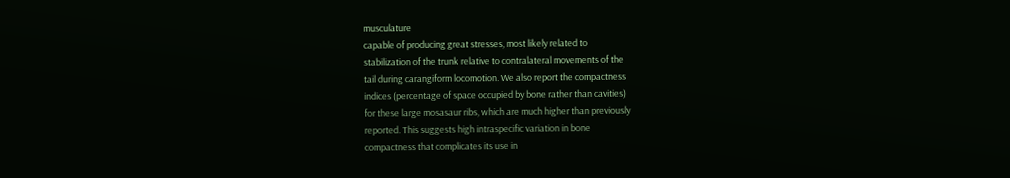musculature
capable of producing great stresses, most likely related to
stabilization of the trunk relative to contralateral movements of the
tail during carangiform locomotion. We also report the compactness
indices (percentage of space occupied by bone rather than cavities)
for these large mosasaur ribs, which are much higher than previously
reported. This suggests high intraspecific variation in bone
compactness that complicates its use in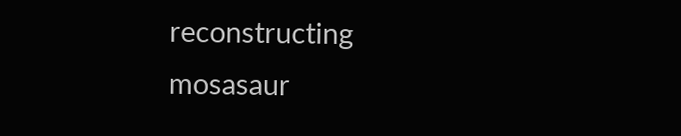reconstructing mosasaur